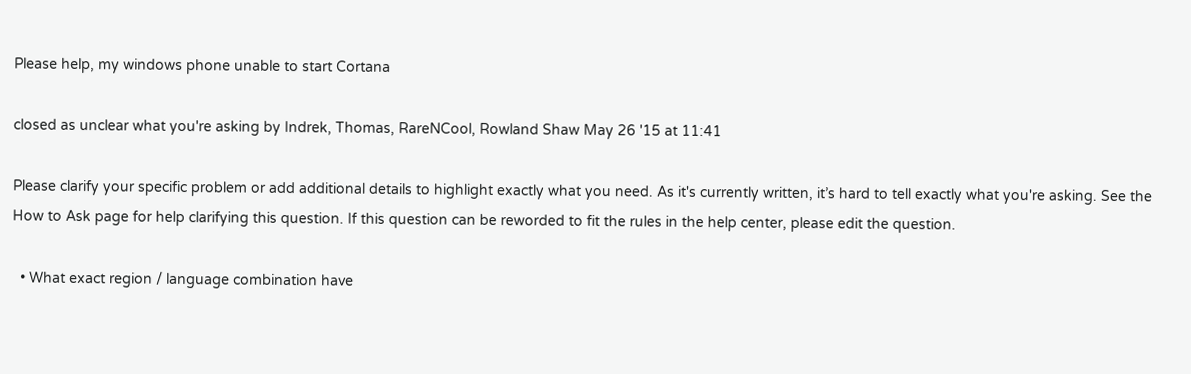Please help, my windows phone unable to start Cortana

closed as unclear what you're asking by Indrek, Thomas, RareNCool, Rowland Shaw May 26 '15 at 11:41

Please clarify your specific problem or add additional details to highlight exactly what you need. As it's currently written, it’s hard to tell exactly what you're asking. See the How to Ask page for help clarifying this question. If this question can be reworded to fit the rules in the help center, please edit the question.

  • What exact region / language combination have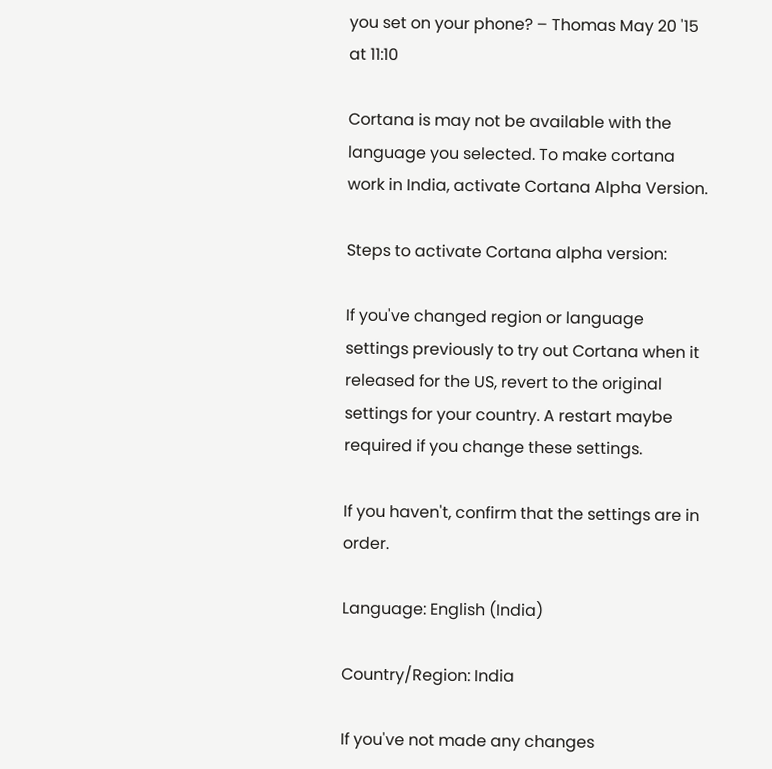you set on your phone? – Thomas May 20 '15 at 11:10

Cortana is may not be available with the language you selected. To make cortana work in India, activate Cortana Alpha Version.

Steps to activate Cortana alpha version:

If you've changed region or language settings previously to try out Cortana when it released for the US, revert to the original settings for your country. A restart maybe required if you change these settings.

If you haven't, confirm that the settings are in order.

Language: English (India)

Country/Region: India

If you've not made any changes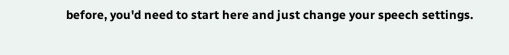before, you'd need to start here and just change your speech settings.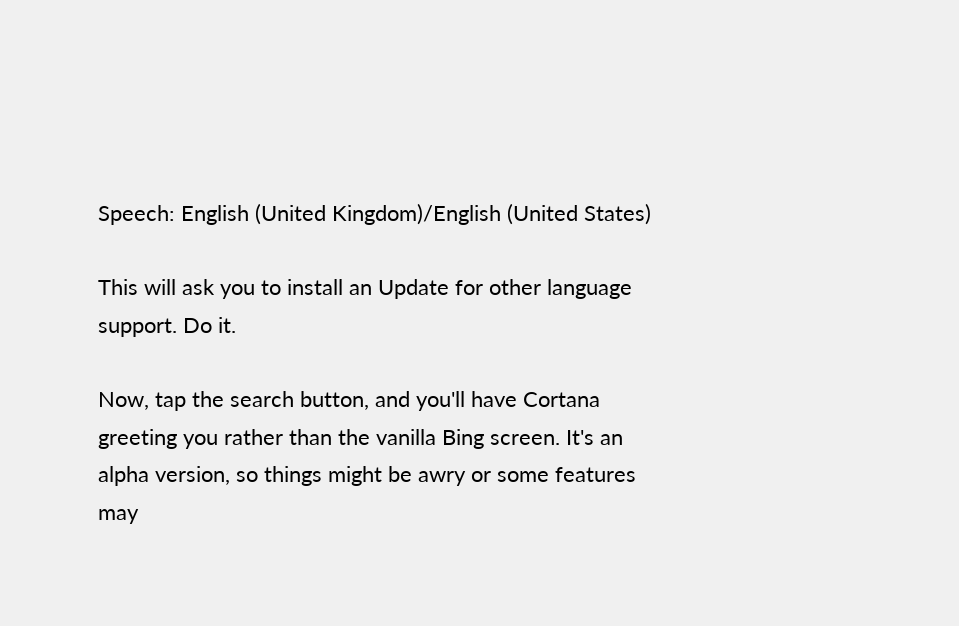Speech: English (United Kingdom)/English (United States)

This will ask you to install an Update for other language support. Do it.

Now, tap the search button, and you'll have Cortana greeting you rather than the vanilla Bing screen. It's an alpha version, so things might be awry or some features may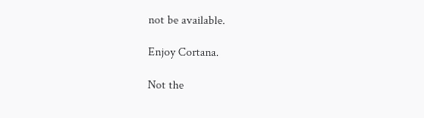not be available.

Enjoy Cortana.

Not the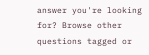answer you're looking for? Browse other questions tagged or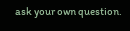ask your own question.